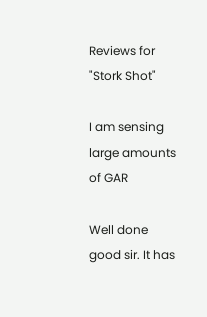Reviews for "Stork Shot"

I am sensing large amounts of GAR

Well done good sir. It has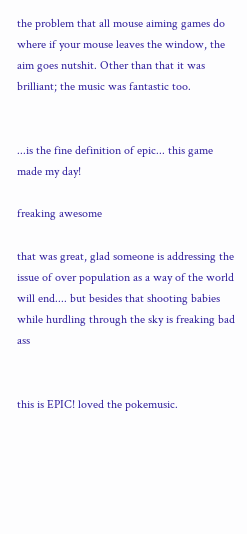the problem that all mouse aiming games do where if your mouse leaves the window, the aim goes nutshit. Other than that it was brilliant; the music was fantastic too.


...is the fine definition of epic... this game made my day!

freaking awesome

that was great, glad someone is addressing the issue of over population as a way of the world will end.... but besides that shooting babies while hurdling through the sky is freaking bad ass


this is EPIC! loved the pokemusic.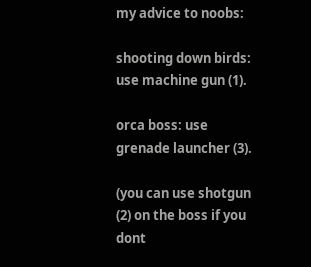my advice to noobs:

shooting down birds: use machine gun (1).

orca boss: use grenade launcher (3).

(you can use shotgun (2) on the boss if you dont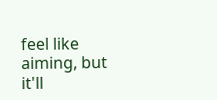feel like aiming, but it'll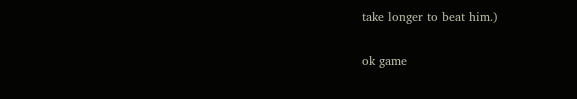take longer to beat him.)

ok game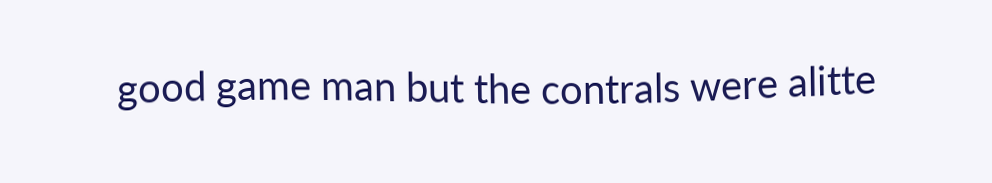good game man but the contrals were alitte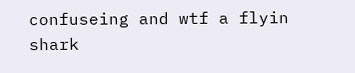confuseing and wtf a flyin shark